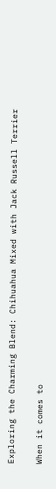Exploring the Charming Blend: Chihuahua Mixed with Jack Russell Terrier

When it comes to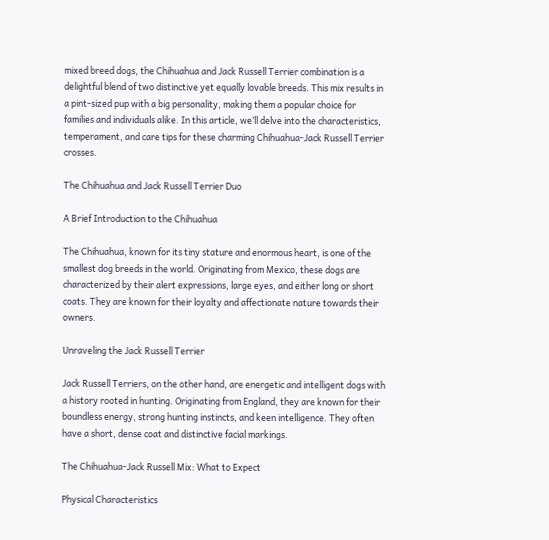mixed breed dogs, the Chihuahua and Jack Russell Terrier combination is a delightful blend of two distinctive yet equally lovable breeds. This mix results in a pint-sized pup with a big personality, making them a popular choice for families and individuals alike. In this article, we’ll delve into the characteristics, temperament, and care tips for these charming Chihuahua-Jack Russell Terrier crosses.

The Chihuahua and Jack Russell Terrier Duo

A Brief Introduction to the Chihuahua

The Chihuahua, known for its tiny stature and enormous heart, is one of the smallest dog breeds in the world. Originating from Mexico, these dogs are characterized by their alert expressions, large eyes, and either long or short coats. They are known for their loyalty and affectionate nature towards their owners.

Unraveling the Jack Russell Terrier

Jack Russell Terriers, on the other hand, are energetic and intelligent dogs with a history rooted in hunting. Originating from England, they are known for their boundless energy, strong hunting instincts, and keen intelligence. They often have a short, dense coat and distinctive facial markings.

The Chihuahua-Jack Russell Mix: What to Expect

Physical Characteristics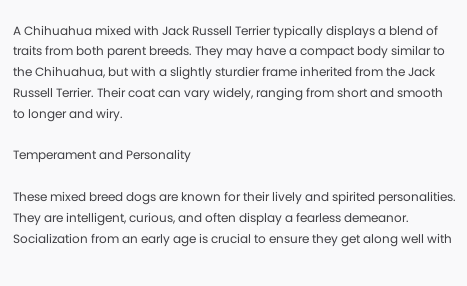A Chihuahua mixed with Jack Russell Terrier typically displays a blend of traits from both parent breeds. They may have a compact body similar to the Chihuahua, but with a slightly sturdier frame inherited from the Jack Russell Terrier. Their coat can vary widely, ranging from short and smooth to longer and wiry.

Temperament and Personality

These mixed breed dogs are known for their lively and spirited personalities. They are intelligent, curious, and often display a fearless demeanor. Socialization from an early age is crucial to ensure they get along well with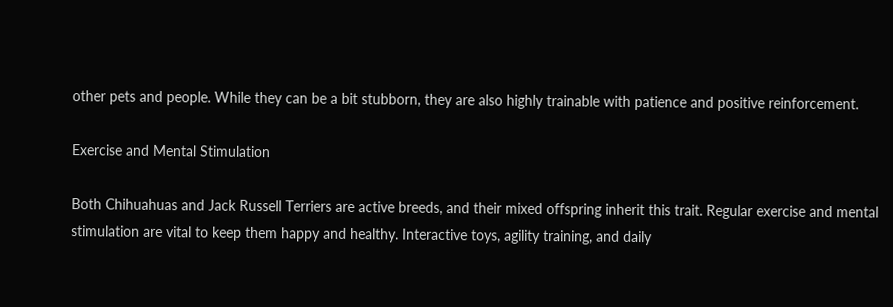other pets and people. While they can be a bit stubborn, they are also highly trainable with patience and positive reinforcement.

Exercise and Mental Stimulation

Both Chihuahuas and Jack Russell Terriers are active breeds, and their mixed offspring inherit this trait. Regular exercise and mental stimulation are vital to keep them happy and healthy. Interactive toys, agility training, and daily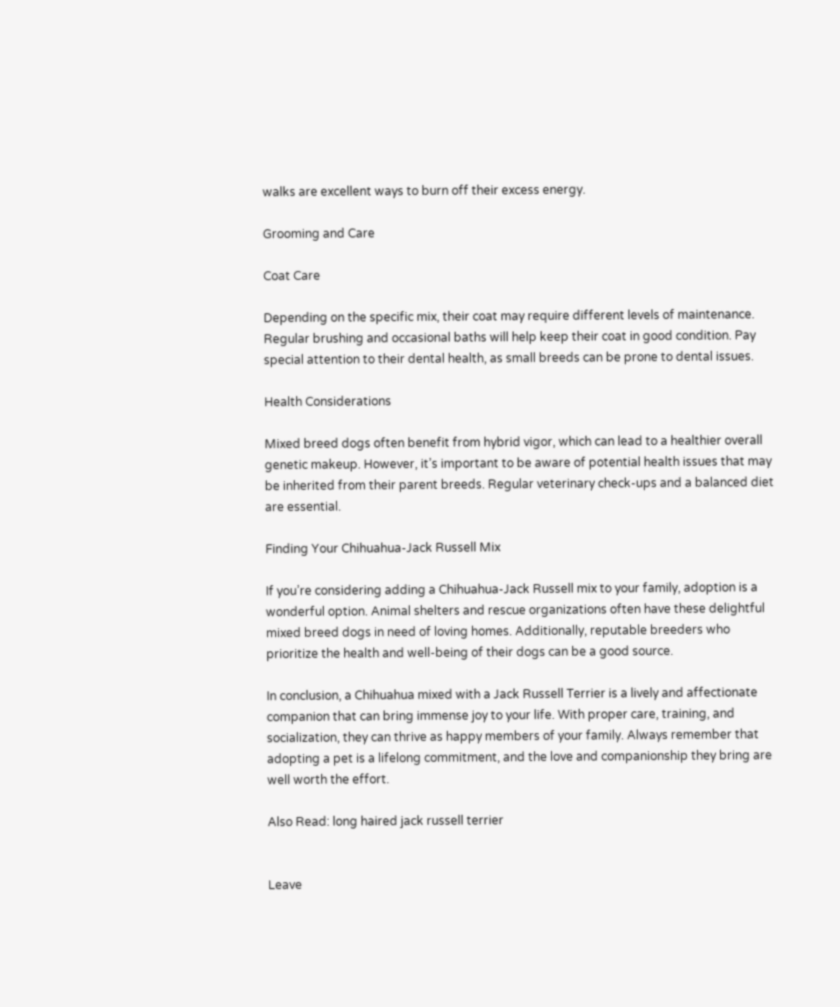walks are excellent ways to burn off their excess energy.

Grooming and Care

Coat Care

Depending on the specific mix, their coat may require different levels of maintenance. Regular brushing and occasional baths will help keep their coat in good condition. Pay special attention to their dental health, as small breeds can be prone to dental issues.

Health Considerations

Mixed breed dogs often benefit from hybrid vigor, which can lead to a healthier overall genetic makeup. However, it’s important to be aware of potential health issues that may be inherited from their parent breeds. Regular veterinary check-ups and a balanced diet are essential.

Finding Your Chihuahua-Jack Russell Mix

If you’re considering adding a Chihuahua-Jack Russell mix to your family, adoption is a wonderful option. Animal shelters and rescue organizations often have these delightful mixed breed dogs in need of loving homes. Additionally, reputable breeders who prioritize the health and well-being of their dogs can be a good source.

In conclusion, a Chihuahua mixed with a Jack Russell Terrier is a lively and affectionate companion that can bring immense joy to your life. With proper care, training, and socialization, they can thrive as happy members of your family. Always remember that adopting a pet is a lifelong commitment, and the love and companionship they bring are well worth the effort.

Also Read: long haired jack russell terrier


Leave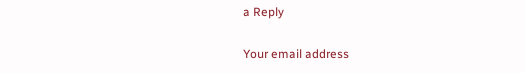a Reply

Your email address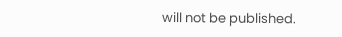will not be published.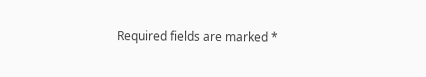Required fields are marked *